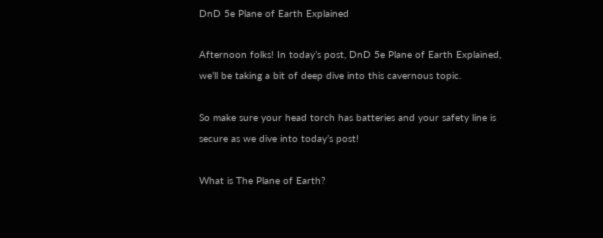DnD 5e Plane of Earth Explained

Afternoon folks! In today’s post, DnD 5e Plane of Earth Explained, we’ll be taking a bit of deep dive into this cavernous topic.

So make sure your head torch has batteries and your safety line is secure as we dive into today’s post!

What is The Plane of Earth?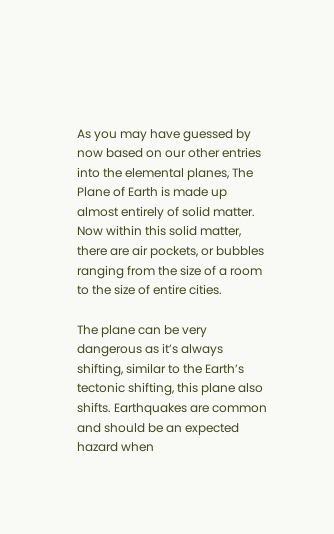As you may have guessed by now based on our other entries into the elemental planes, The Plane of Earth is made up almost entirely of solid matter. Now within this solid matter, there are air pockets, or bubbles ranging from the size of a room to the size of entire cities.

The plane can be very dangerous as it’s always shifting, similar to the Earth’s tectonic shifting, this plane also shifts. Earthquakes are common and should be an expected hazard when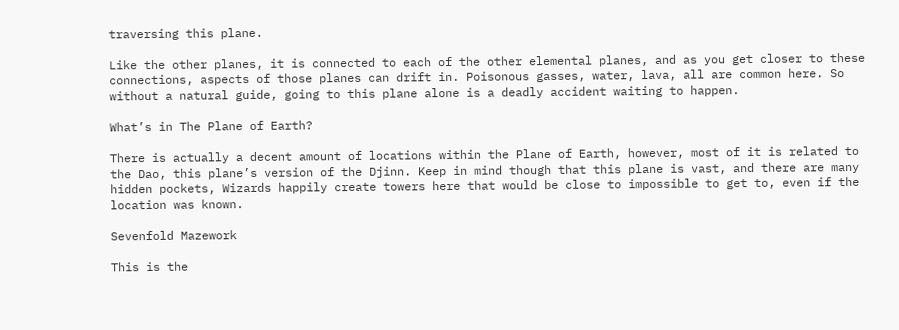traversing this plane.

Like the other planes, it is connected to each of the other elemental planes, and as you get closer to these connections, aspects of those planes can drift in. Poisonous gasses, water, lava, all are common here. So without a natural guide, going to this plane alone is a deadly accident waiting to happen.

What’s in The Plane of Earth?

There is actually a decent amount of locations within the Plane of Earth, however, most of it is related to the Dao, this plane’s version of the Djinn. Keep in mind though that this plane is vast, and there are many hidden pockets, Wizards happily create towers here that would be close to impossible to get to, even if the location was known.

Sevenfold Mazework

This is the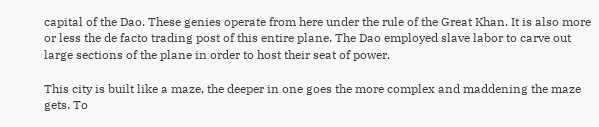capital of the Dao. These genies operate from here under the rule of the Great Khan. It is also more or less the de facto trading post of this entire plane. The Dao employed slave labor to carve out large sections of the plane in order to host their seat of power.

This city is built like a maze, the deeper in one goes the more complex and maddening the maze gets. To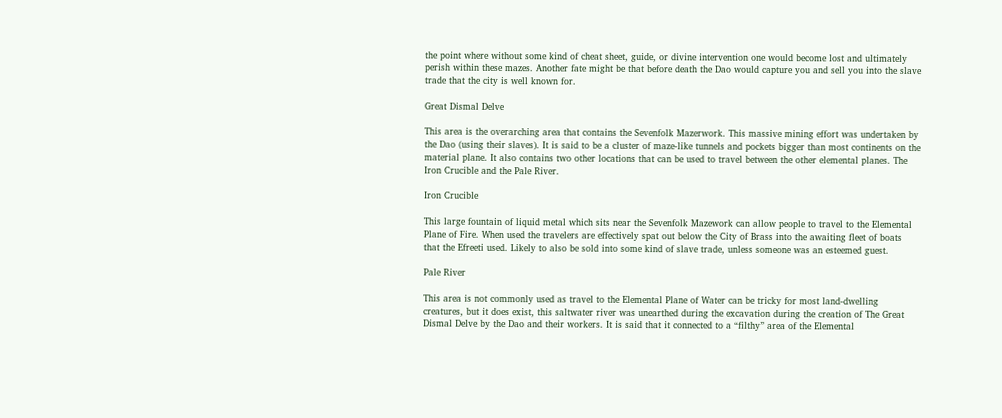the point where without some kind of cheat sheet, guide, or divine intervention one would become lost and ultimately perish within these mazes. Another fate might be that before death the Dao would capture you and sell you into the slave trade that the city is well known for.

Great Dismal Delve

This area is the overarching area that contains the Sevenfolk Mazerwork. This massive mining effort was undertaken by the Dao (using their slaves). It is said to be a cluster of maze-like tunnels and pockets bigger than most continents on the material plane. It also contains two other locations that can be used to travel between the other elemental planes. The Iron Crucible and the Pale River.

Iron Crucible

This large fountain of liquid metal which sits near the Sevenfolk Mazework can allow people to travel to the Elemental Plane of Fire. When used the travelers are effectively spat out below the City of Brass into the awaiting fleet of boats that the Efreeti used. Likely to also be sold into some kind of slave trade, unless someone was an esteemed guest.

Pale River

This area is not commonly used as travel to the Elemental Plane of Water can be tricky for most land-dwelling creatures, but it does exist, this saltwater river was unearthed during the excavation during the creation of The Great Dismal Delve by the Dao and their workers. It is said that it connected to a “filthy” area of the Elemental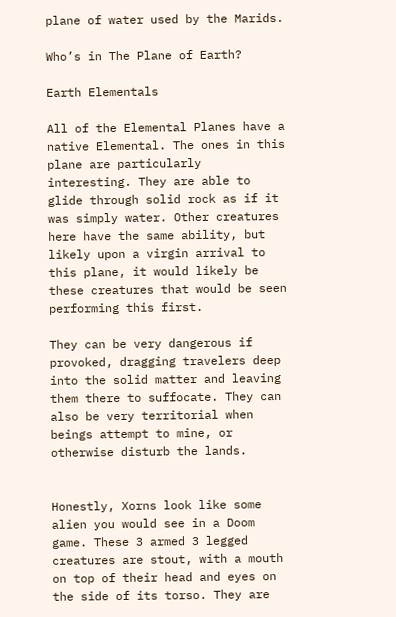plane of water used by the Marids.

Who’s in The Plane of Earth?

Earth Elementals

All of the Elemental Planes have a native Elemental. The ones in this plane are particularly interesting. They are able to glide through solid rock as if it was simply water. Other creatures here have the same ability, but likely upon a virgin arrival to this plane, it would likely be these creatures that would be seen performing this first.

They can be very dangerous if provoked, dragging travelers deep into the solid matter and leaving them there to suffocate. They can also be very territorial when beings attempt to mine, or otherwise disturb the lands.


Honestly, Xorns look like some alien you would see in a Doom game. These 3 armed 3 legged creatures are stout, with a mouth on top of their head and eyes on the side of its torso. They are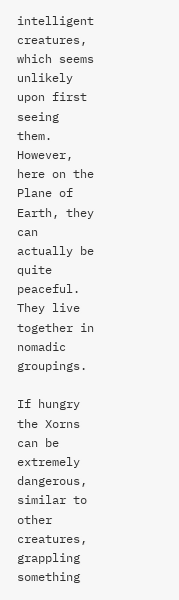intelligent creatures, which seems unlikely upon first seeing them. However, here on the Plane of Earth, they can actually be quite peaceful. They live together in nomadic groupings.

If hungry the Xorns can be extremely dangerous, similar to other creatures, grappling something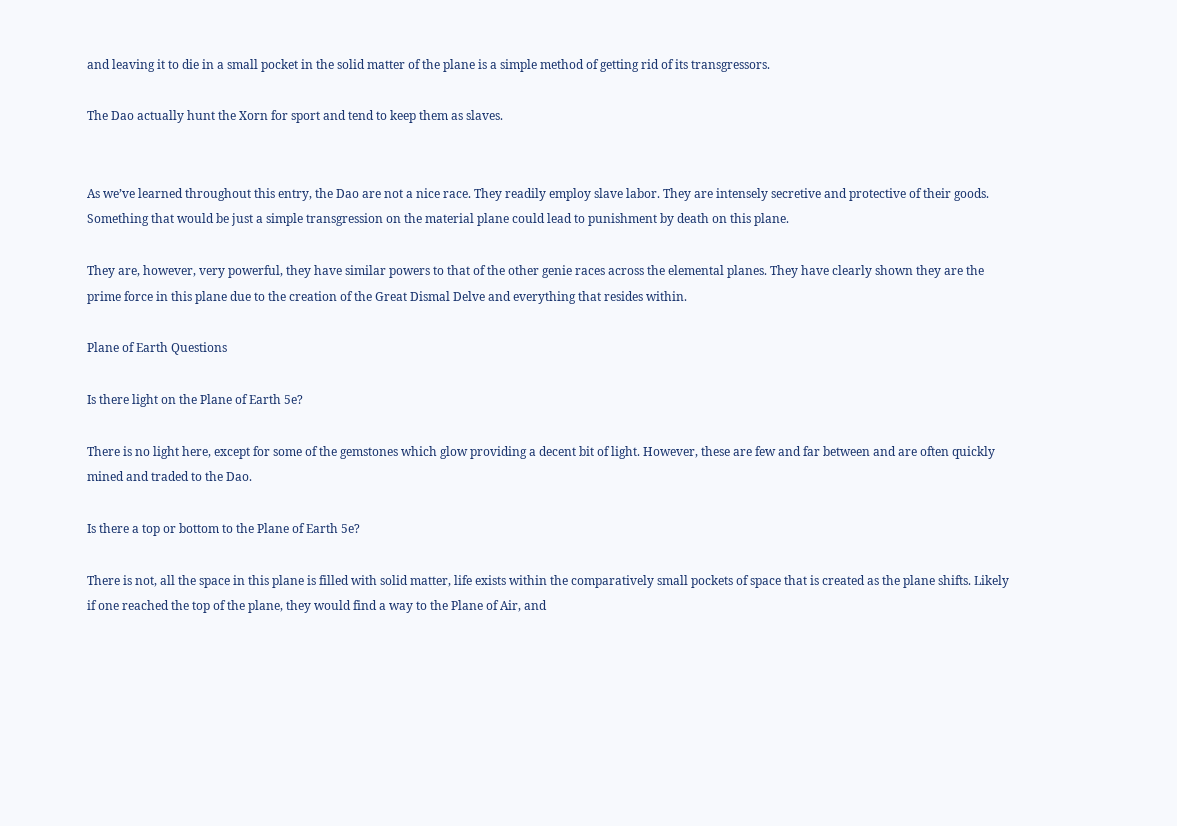and leaving it to die in a small pocket in the solid matter of the plane is a simple method of getting rid of its transgressors.

The Dao actually hunt the Xorn for sport and tend to keep them as slaves.


As we’ve learned throughout this entry, the Dao are not a nice race. They readily employ slave labor. They are intensely secretive and protective of their goods. Something that would be just a simple transgression on the material plane could lead to punishment by death on this plane.

They are, however, very powerful, they have similar powers to that of the other genie races across the elemental planes. They have clearly shown they are the prime force in this plane due to the creation of the Great Dismal Delve and everything that resides within.

Plane of Earth Questions

Is there light on the Plane of Earth 5e?

There is no light here, except for some of the gemstones which glow providing a decent bit of light. However, these are few and far between and are often quickly mined and traded to the Dao.

Is there a top or bottom to the Plane of Earth 5e?

There is not, all the space in this plane is filled with solid matter, life exists within the comparatively small pockets of space that is created as the plane shifts. Likely if one reached the top of the plane, they would find a way to the Plane of Air, and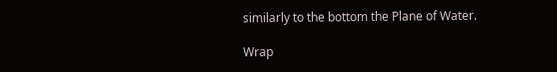similarly to the bottom the Plane of Water.

Wrap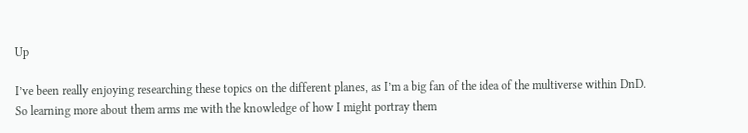Up

I’ve been really enjoying researching these topics on the different planes, as I’m a big fan of the idea of the multiverse within DnD. So learning more about them arms me with the knowledge of how I might portray them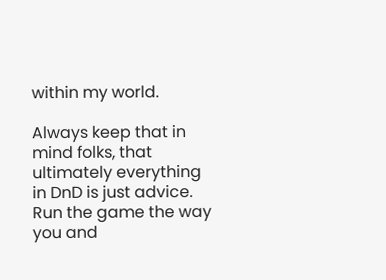within my world.

Always keep that in mind folks, that ultimately everything in DnD is just advice. Run the game the way you and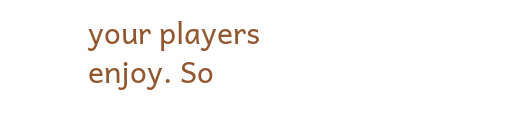your players enjoy. So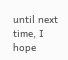until next time, I hope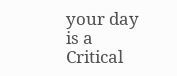your day is a Critical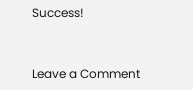Success!


Leave a Comment